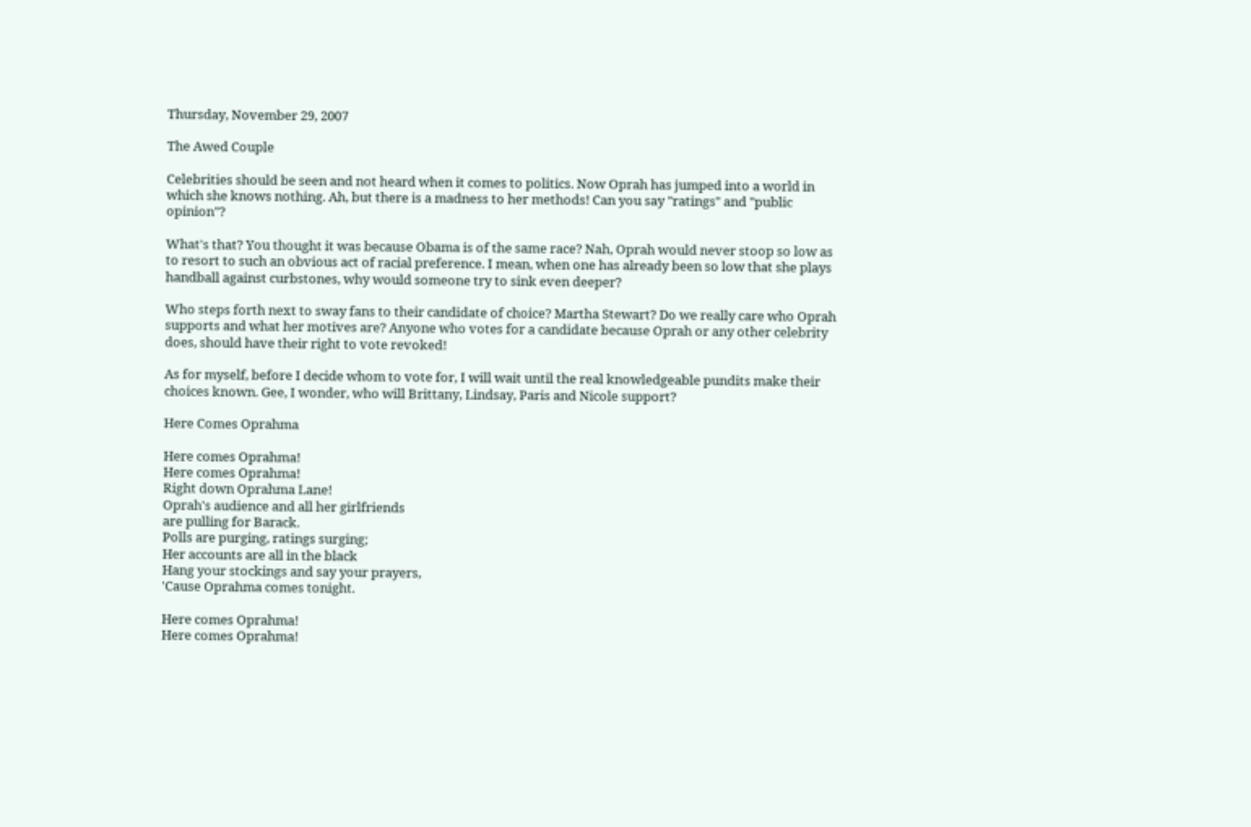Thursday, November 29, 2007

The Awed Couple

Celebrities should be seen and not heard when it comes to politics. Now Oprah has jumped into a world in which she knows nothing. Ah, but there is a madness to her methods! Can you say "ratings" and "public opinion"?

What's that? You thought it was because Obama is of the same race? Nah, Oprah would never stoop so low as to resort to such an obvious act of racial preference. I mean, when one has already been so low that she plays handball against curbstones, why would someone try to sink even deeper?

Who steps forth next to sway fans to their candidate of choice? Martha Stewart? Do we really care who Oprah supports and what her motives are? Anyone who votes for a candidate because Oprah or any other celebrity does, should have their right to vote revoked!

As for myself, before I decide whom to vote for, I will wait until the real knowledgeable pundits make their choices known. Gee, I wonder, who will Brittany, Lindsay, Paris and Nicole support?

Here Comes Oprahma

Here comes Oprahma!
Here comes Oprahma!
Right down Oprahma Lane!
Oprah's audience and all her girlfriends
are pulling for Barack.
Polls are purging, ratings surging;
Her accounts are all in the black
Hang your stockings and say your prayers,
'Cause Oprahma comes tonight.

Here comes Oprahma!
Here comes Oprahma!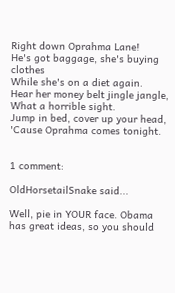Right down Oprahma Lane!
He's got baggage, she's buying clothes
While she's on a diet again.
Hear her money belt jingle jangle,
What a horrible sight.
Jump in bed, cover up your head,
'Cause Oprahma comes tonight.


1 comment:

OldHorsetailSnake said...

Well, pie in YOUR face. Obama has great ideas, so you should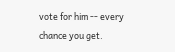vote for him -- every chance you get.